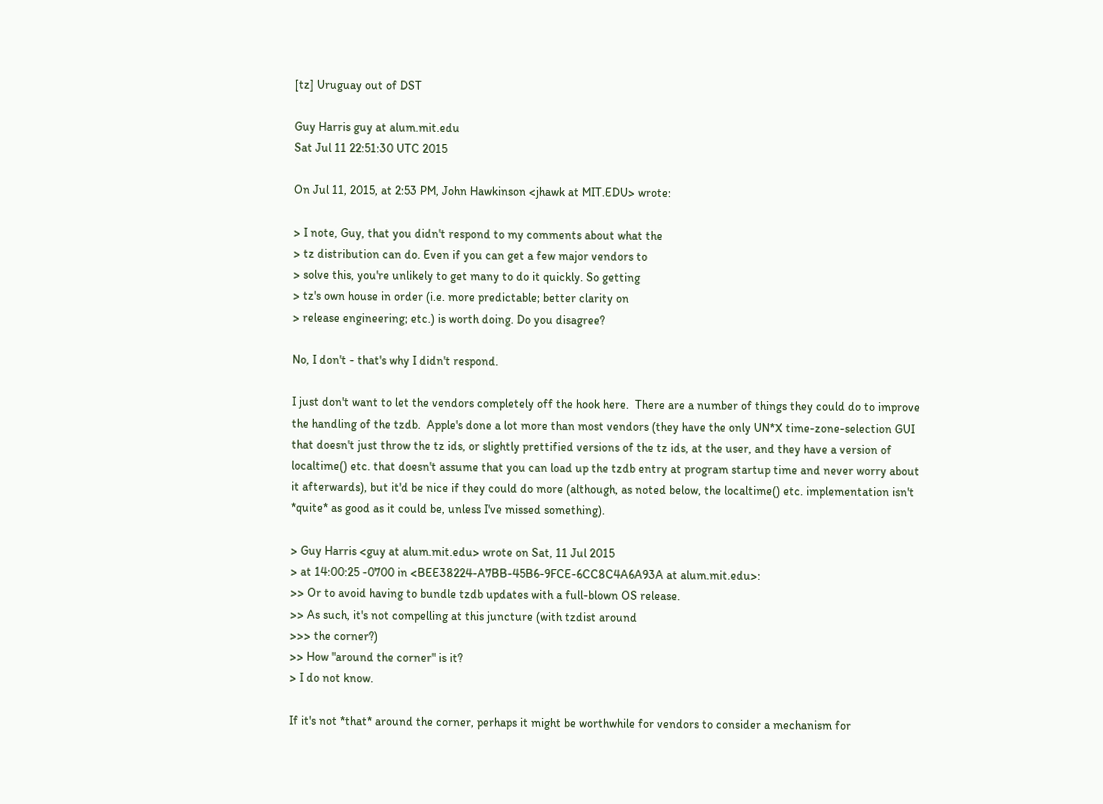[tz] Uruguay out of DST

Guy Harris guy at alum.mit.edu
Sat Jul 11 22:51:30 UTC 2015

On Jul 11, 2015, at 2:53 PM, John Hawkinson <jhawk at MIT.EDU> wrote:

> I note, Guy, that you didn't respond to my comments about what the
> tz distribution can do. Even if you can get a few major vendors to
> solve this, you're unlikely to get many to do it quickly. So getting
> tz's own house in order (i.e. more predictable; better clarity on
> release engineering; etc.) is worth doing. Do you disagree?

No, I don't - that's why I didn't respond.

I just don't want to let the vendors completely off the hook here.  There are a number of things they could do to improve the handling of the tzdb.  Apple's done a lot more than most vendors (they have the only UN*X time-zone-selection GUI that doesn't just throw the tz ids, or slightly prettified versions of the tz ids, at the user, and they have a version of localtime() etc. that doesn't assume that you can load up the tzdb entry at program startup time and never worry about it afterwards), but it'd be nice if they could do more (although, as noted below, the localtime() etc. implementation isn't *quite* as good as it could be, unless I've missed something).

> Guy Harris <guy at alum.mit.edu> wrote on Sat, 11 Jul 2015
> at 14:00:25 -0700 in <BEE38224-A7BB-45B6-9FCE-6CC8C4A6A93A at alum.mit.edu>:
>> Or to avoid having to bundle tzdb updates with a full-blown OS release.
>> As such, it's not compelling at this juncture (with tzdist around
>>> the corner?)
>> How "around the corner" is it?
> I do not know.

If it's not *that* around the corner, perhaps it might be worthwhile for vendors to consider a mechanism for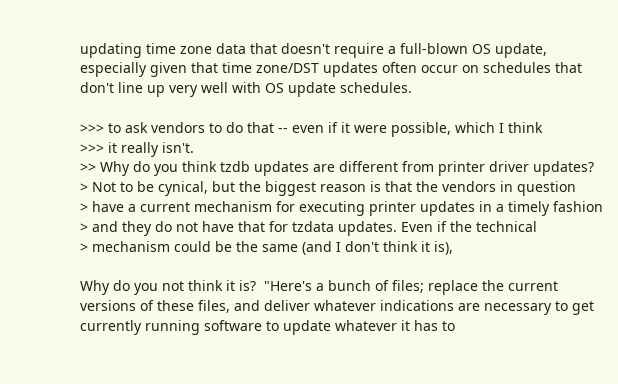updating time zone data that doesn't require a full-blown OS update, especially given that time zone/DST updates often occur on schedules that don't line up very well with OS update schedules.

>>> to ask vendors to do that -- even if it were possible, which I think
>>> it really isn't.
>> Why do you think tzdb updates are different from printer driver updates?
> Not to be cynical, but the biggest reason is that the vendors in question
> have a current mechanism for executing printer updates in a timely fashion
> and they do not have that for tzdata updates. Even if the technical
> mechanism could be the same (and I don't think it is),

Why do you not think it is?  "Here's a bunch of files; replace the current versions of these files, and deliver whatever indications are necessary to get currently running software to update whatever it has to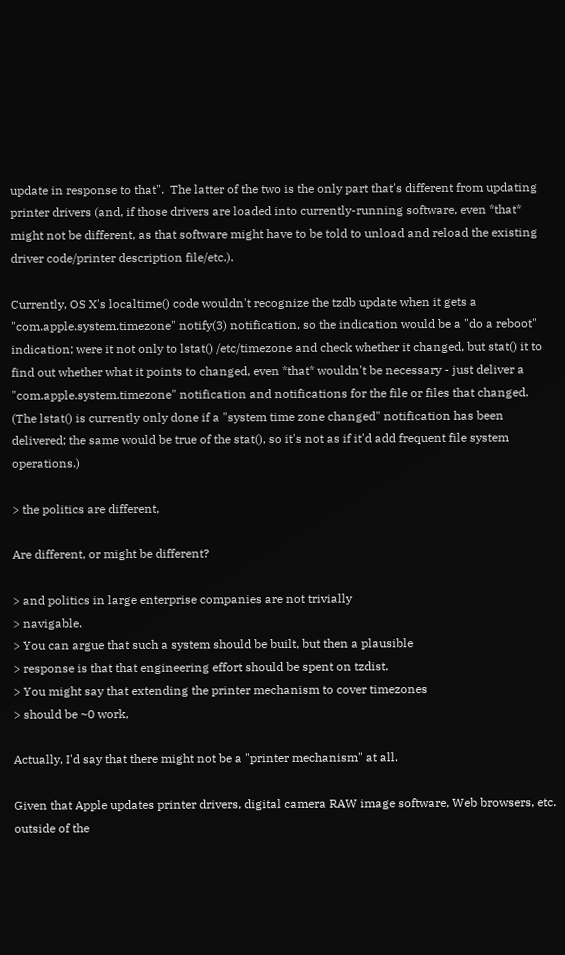update in response to that".  The latter of the two is the only part that's different from updating printer drivers (and, if those drivers are loaded into currently-running software, even *that* might not be different, as that software might have to be told to unload and reload the existing driver code/printer description file/etc.).

Currently, OS X's localtime() code wouldn't recognize the tzdb update when it gets a "com.apple.system.timezone" notify(3) notification, so the indication would be a "do a reboot" indication; were it not only to lstat() /etc/timezone and check whether it changed, but stat() it to find out whether what it points to changed, even *that* wouldn't be necessary - just deliver a "com.apple.system.timezone" notification and notifications for the file or files that changed.  (The lstat() is currently only done if a "system time zone changed" notification has been delivered; the same would be true of the stat(), so it's not as if it'd add frequent file system operations.)

> the politics are different,

Are different, or might be different?

> and politics in large enterprise companies are not trivially
> navigable.
> You can argue that such a system should be built, but then a plausible
> response is that that engineering effort should be spent on tzdist.
> You might say that extending the printer mechanism to cover timezones
> should be ~0 work,

Actually, I'd say that there might not be a "printer mechanism" at all.

Given that Apple updates printer drivers, digital camera RAW image software, Web browsers, etc. outside of the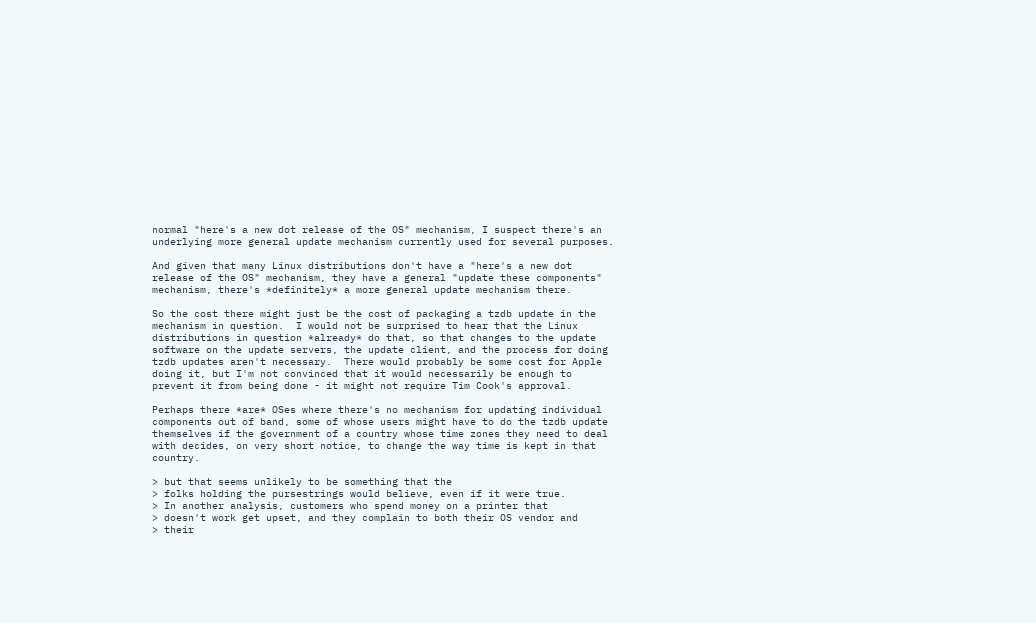normal "here's a new dot release of the OS" mechanism, I suspect there's an underlying more general update mechanism currently used for several purposes.

And given that many Linux distributions don't have a "here's a new dot release of the OS" mechanism, they have a general "update these components" mechanism, there's *definitely* a more general update mechanism there.

So the cost there might just be the cost of packaging a tzdb update in the mechanism in question.  I would not be surprised to hear that the Linux distributions in question *already* do that, so that changes to the update software on the update servers, the update client, and the process for doing tzdb updates aren't necessary.  There would probably be some cost for Apple doing it, but I'm not convinced that it would necessarily be enough to prevent it from being done - it might not require Tim Cook's approval.

Perhaps there *are* OSes where there's no mechanism for updating individual components out of band, some of whose users might have to do the tzdb update themselves if the government of a country whose time zones they need to deal with decides, on very short notice, to change the way time is kept in that country.

> but that seems unlikely to be something that the
> folks holding the pursestrings would believe, even if it were true.
> In another analysis, customers who spend money on a printer that
> doesn't work get upset, and they complain to both their OS vendor and
> their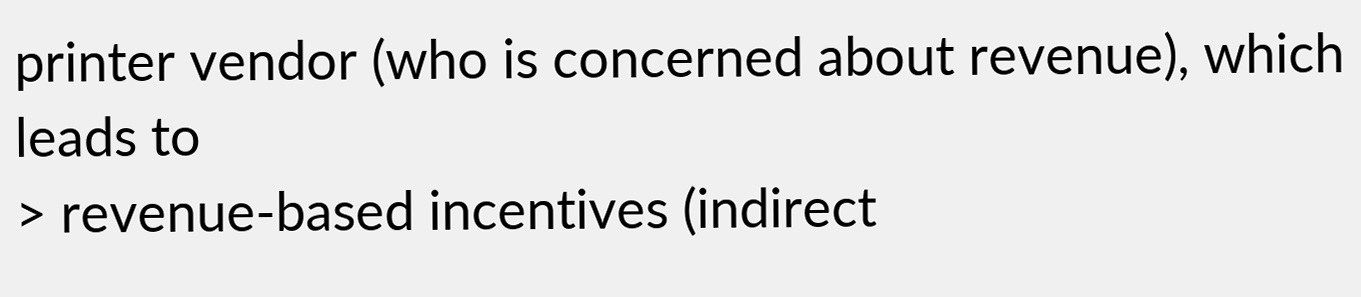printer vendor (who is concerned about revenue), which leads to
> revenue-based incentives (indirect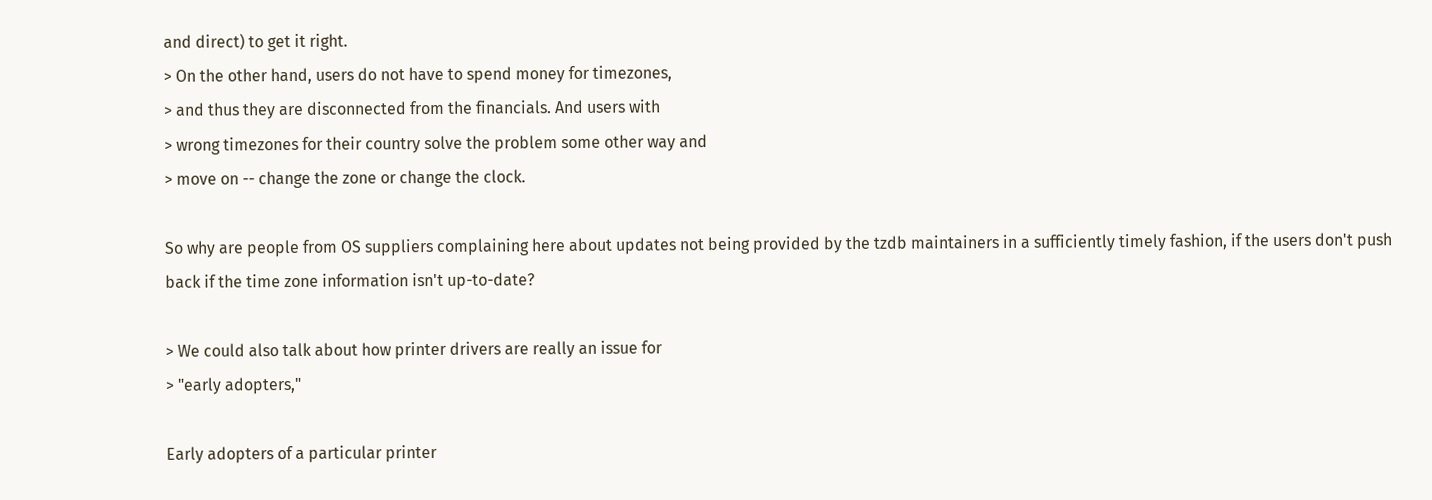and direct) to get it right.
> On the other hand, users do not have to spend money for timezones,
> and thus they are disconnected from the financials. And users with
> wrong timezones for their country solve the problem some other way and
> move on -- change the zone or change the clock.

So why are people from OS suppliers complaining here about updates not being provided by the tzdb maintainers in a sufficiently timely fashion, if the users don't push back if the time zone information isn't up-to-date?

> We could also talk about how printer drivers are really an issue for
> "early adopters,"

Early adopters of a particular printer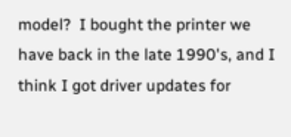model?  I bought the printer we have back in the late 1990's, and I think I got driver updates for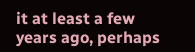it at least a few years ago, perhaps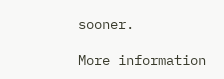sooner.

More information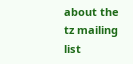about the tz mailing list